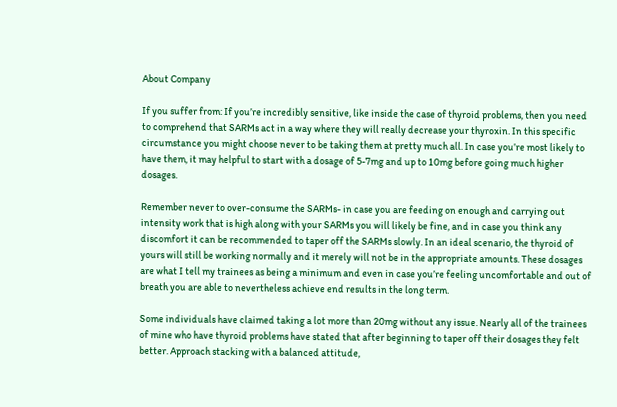About Company

If you suffer from: If you’re incredibly sensitive, like inside the case of thyroid problems, then you need to comprehend that SARMs act in a way where they will really decrease your thyroxin. In this specific circumstance you might choose never to be taking them at pretty much all. In case you’re most likely to have them, it may helpful to start with a dosage of 5-7mg and up to 10mg before going much higher dosages.

Remember never to over-consume the SARMs- in case you are feeding on enough and carrying out intensity work that is high along with your SARMs you will likely be fine, and in case you think any discomfort it can be recommended to taper off the SARMs slowly. In an ideal scenario, the thyroid of yours will still be working normally and it merely will not be in the appropriate amounts. These dosages are what I tell my trainees as being a minimum and even in case you’re feeling uncomfortable and out of breath you are able to nevertheless achieve end results in the long term.

Some individuals have claimed taking a lot more than 20mg without any issue. Nearly all of the trainees of mine who have thyroid problems have stated that after beginning to taper off their dosages they felt better. Approach stacking with a balanced attitude,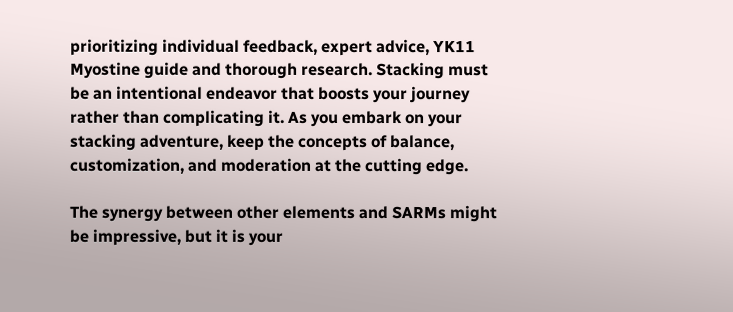prioritizing individual feedback, expert advice, YK11 Myostine guide and thorough research. Stacking must be an intentional endeavor that boosts your journey rather than complicating it. As you embark on your stacking adventure, keep the concepts of balance, customization, and moderation at the cutting edge.

The synergy between other elements and SARMs might be impressive, but it is your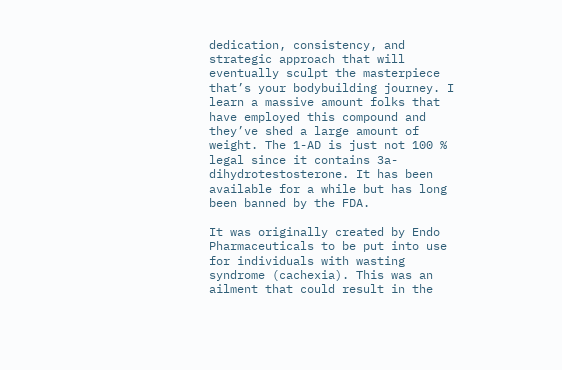dedication, consistency, and strategic approach that will eventually sculpt the masterpiece that’s your bodybuilding journey. I learn a massive amount folks that have employed this compound and they’ve shed a large amount of weight. The 1-AD is just not 100 % legal since it contains 3a-dihydrotestosterone. It has been available for a while but has long been banned by the FDA.

It was originally created by Endo Pharmaceuticals to be put into use for individuals with wasting syndrome (cachexia). This was an ailment that could result in the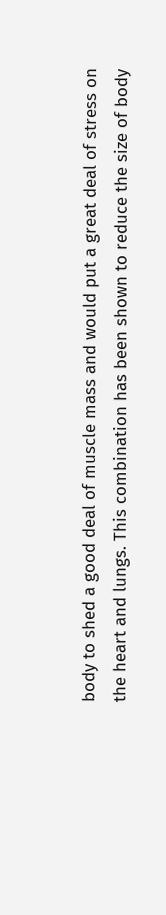body to shed a good deal of muscle mass and would put a great deal of stress on the heart and lungs. This combination has been shown to reduce the size of body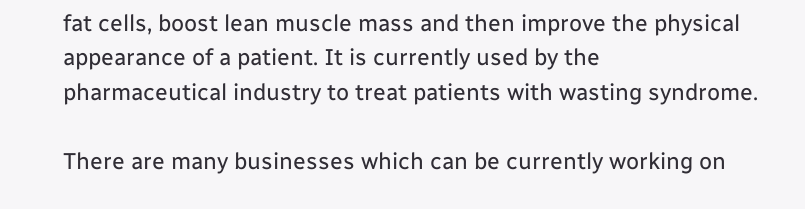fat cells, boost lean muscle mass and then improve the physical appearance of a patient. It is currently used by the pharmaceutical industry to treat patients with wasting syndrome.

There are many businesses which can be currently working on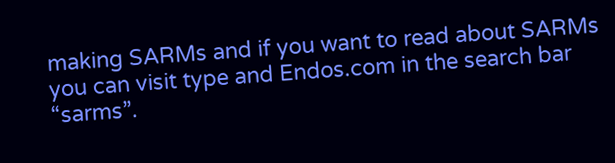making SARMs and if you want to read about SARMs you can visit type and Endos.com in the search bar “sarms”.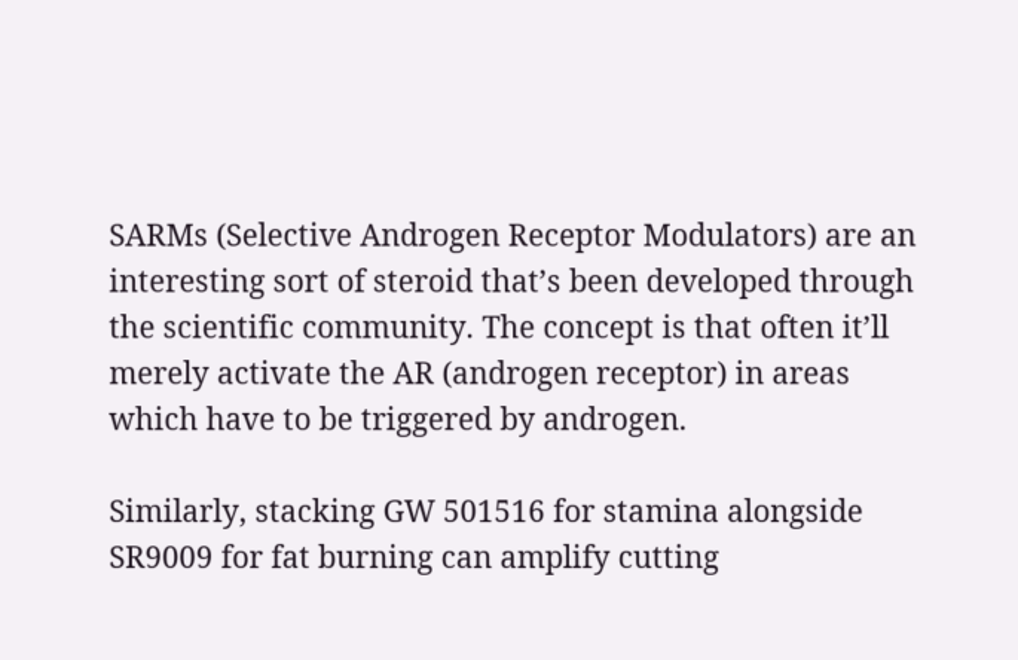SARMs (Selective Androgen Receptor Modulators) are an interesting sort of steroid that’s been developed through the scientific community. The concept is that often it’ll merely activate the AR (androgen receptor) in areas which have to be triggered by androgen.

Similarly, stacking GW 501516 for stamina alongside SR9009 for fat burning can amplify cutting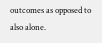outcomes as opposed to also alone.